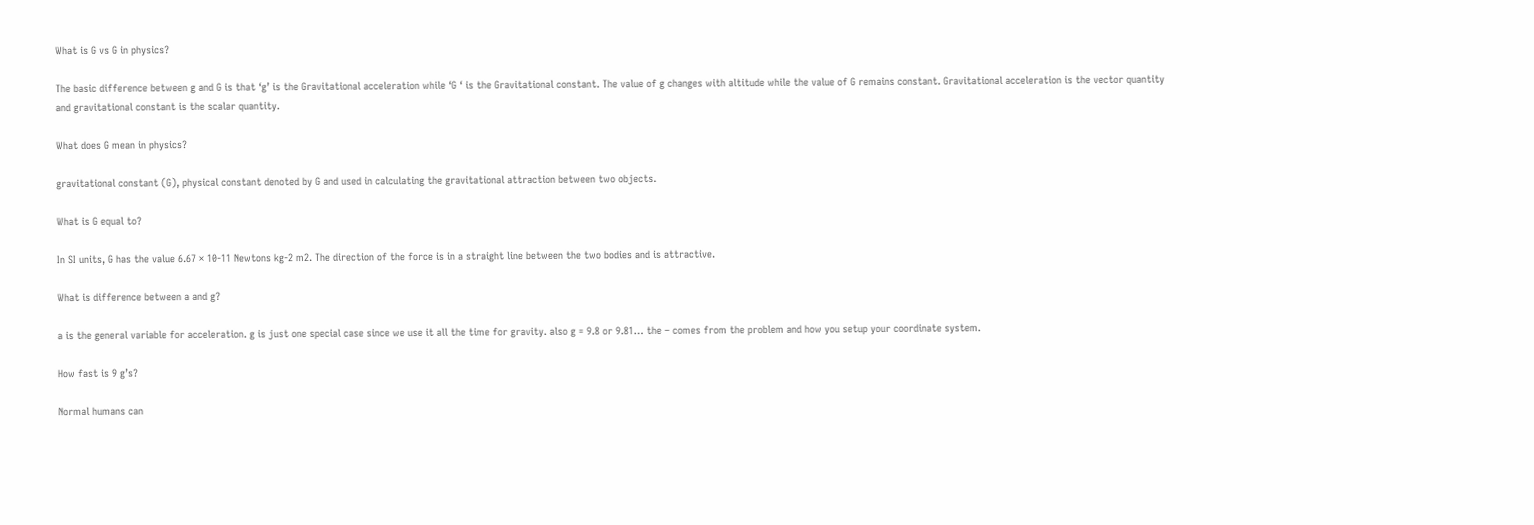What is G vs G in physics?

The basic difference between g and G is that ‘g’ is the Gravitational acceleration while ‘G ‘ is the Gravitational constant. The value of g changes with altitude while the value of G remains constant. Gravitational acceleration is the vector quantity and gravitational constant is the scalar quantity.

What does G mean in physics?

gravitational constant (G), physical constant denoted by G and used in calculating the gravitational attraction between two objects.

What is G equal to?

In SI units, G has the value 6.67 × 10-11 Newtons kg-2 m2. The direction of the force is in a straight line between the two bodies and is attractive.

What is difference between a and g?

a is the general variable for acceleration. g is just one special case since we use it all the time for gravity. also g = 9.8 or 9.81… the – comes from the problem and how you setup your coordinate system.

How fast is 9 g’s?

Normal humans can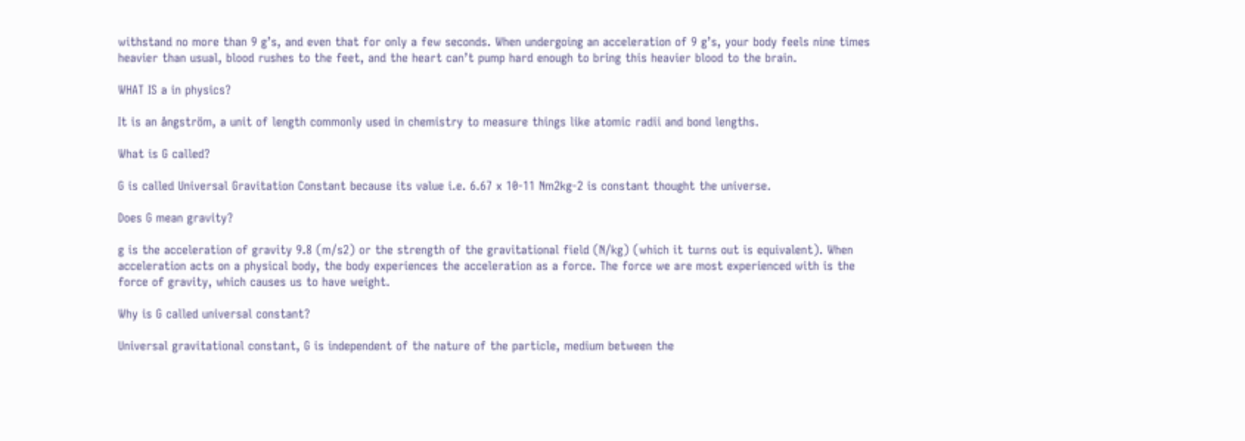withstand no more than 9 g’s, and even that for only a few seconds. When undergoing an acceleration of 9 g’s, your body feels nine times heavier than usual, blood rushes to the feet, and the heart can’t pump hard enough to bring this heavier blood to the brain.

WHAT IS a in physics?

It is an ångström, a unit of length commonly used in chemistry to measure things like atomic radii and bond lengths.

What is G called?

G is called Universal Gravitation Constant because its value i.e. 6.67 x 10-11 Nm2kg-2 is constant thought the universe.

Does G mean gravity?

g is the acceleration of gravity 9.8 (m/s2) or the strength of the gravitational field (N/kg) (which it turns out is equivalent). When acceleration acts on a physical body, the body experiences the acceleration as a force. The force we are most experienced with is the force of gravity, which causes us to have weight.

Why is G called universal constant?

Universal gravitational constant, G is independent of the nature of the particle, medium between the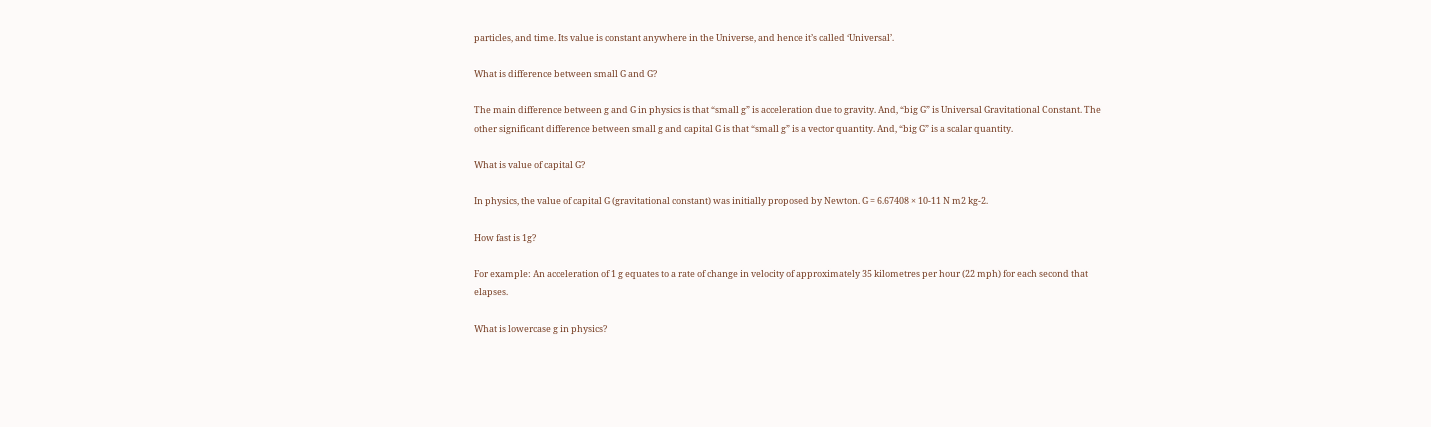particles, and time. Its value is constant anywhere in the Universe, and hence it’s called ‘Universal’.

What is difference between small G and G?

The main difference between g and G in physics is that “small g” is acceleration due to gravity. And, “big G” is Universal Gravitational Constant. The other significant difference between small g and capital G is that “small g” is a vector quantity. And, “big G” is a scalar quantity.

What is value of capital G?

In physics, the value of capital G (gravitational constant) was initially proposed by Newton. G = 6.67408 × 10-11 N m2 kg-2.

How fast is 1g?

For example: An acceleration of 1 g equates to a rate of change in velocity of approximately 35 kilometres per hour (22 mph) for each second that elapses.

What is lowercase g in physics?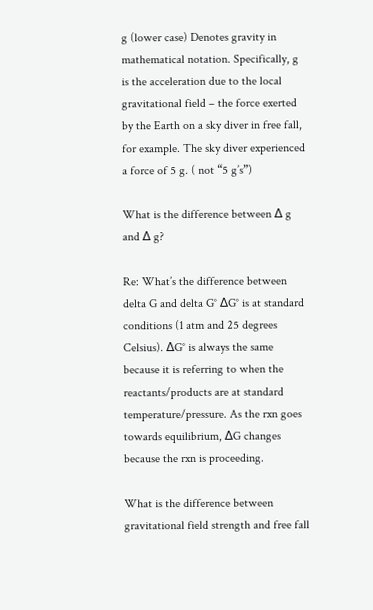g (lower case) Denotes gravity in mathematical notation. Specifically, g is the acceleration due to the local gravitational field – the force exerted by the Earth on a sky diver in free fall, for example. The sky diver experienced a force of 5 g. ( not “5 g’s”)

What is the difference between ∆ g and ∆ g?

Re: What’s the difference between delta G and delta G° ∆G° is at standard conditions (1 atm and 25 degrees Celsius). ∆G° is always the same because it is referring to when the reactants/products are at standard temperature/pressure. As the rxn goes towards equilibrium, ∆G changes because the rxn is proceeding.

What is the difference between gravitational field strength and free fall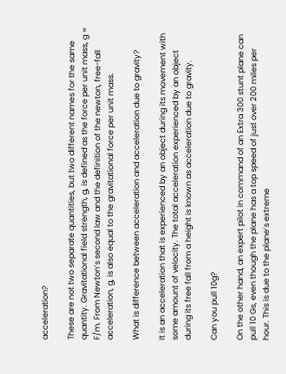acceleration?

These are not two separate quantities, but two different names for the same quantity. Gravitational field strength, g, is defined as the force per unit mass, g = F/m. From Newton’s second law and the definition of the newton, free-fall acceleration, g, is also equal to the gravitational force per unit mass.

What is difference between acceleration and acceleration due to gravity?

It is an acceleration that is experienced by an object during its movement with some amount of velocity. The total acceleration experienced by an object during its free fall from a height is known as acceleration due to gravity.

Can you pull 10g?

On the other hand, an expert pilot in command of an Extra 300 stunt plane can pull 10 Gs, even though the plane has a top speed of just over 200 miles per hour. This is due to the plane’s extreme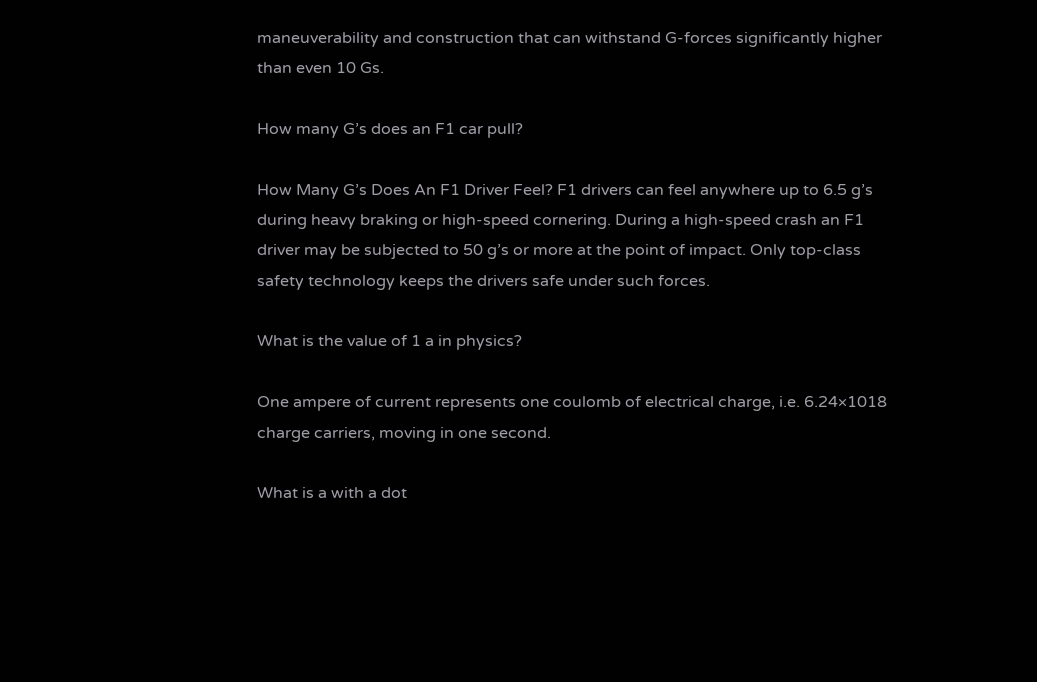maneuverability and construction that can withstand G-forces significantly higher than even 10 Gs.

How many G’s does an F1 car pull?

How Many G’s Does An F1 Driver Feel? F1 drivers can feel anywhere up to 6.5 g’s during heavy braking or high-speed cornering. During a high-speed crash an F1 driver may be subjected to 50 g’s or more at the point of impact. Only top-class safety technology keeps the drivers safe under such forces.

What is the value of 1 a in physics?

One ampere of current represents one coulomb of electrical charge, i.e. 6.24×1018 charge carriers, moving in one second.

What is a with a dot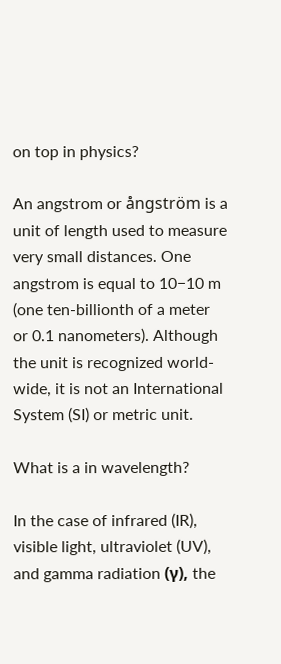on top in physics?

An angstrom or ångström is a unit of length used to measure very small distances. One angstrom is equal to 10−10 m (one ten-billionth of a meter or 0.1 nanometers). Although the unit is recognized world-wide, it is not an International System (SI) or metric unit.

What is a in wavelength?

In the case of infrared (IR), visible light, ultraviolet (UV), and gamma radiation (γ), the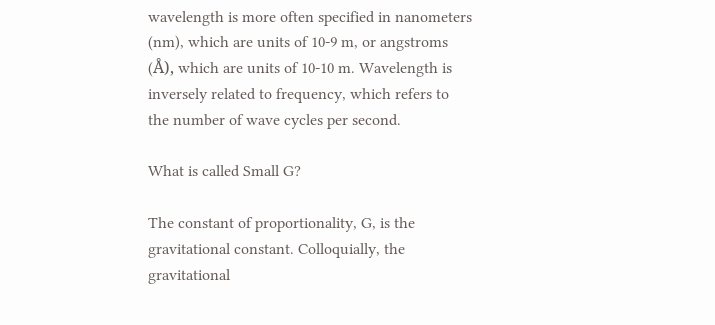wavelength is more often specified in nanometers (nm), which are units of 10-9 m, or angstroms (Å), which are units of 10-10 m. Wavelength is inversely related to frequency, which refers to the number of wave cycles per second.

What is called Small G?

The constant of proportionality, G, is the gravitational constant. Colloquially, the gravitational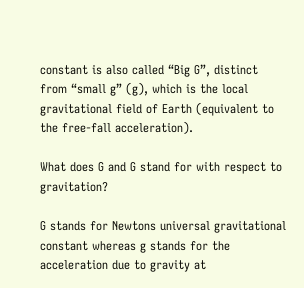constant is also called “Big G”, distinct from “small g” (g), which is the local gravitational field of Earth (equivalent to the free-fall acceleration).

What does G and G stand for with respect to gravitation?

G stands for Newtons universal gravitational constant whereas g stands for the acceleration due to gravity at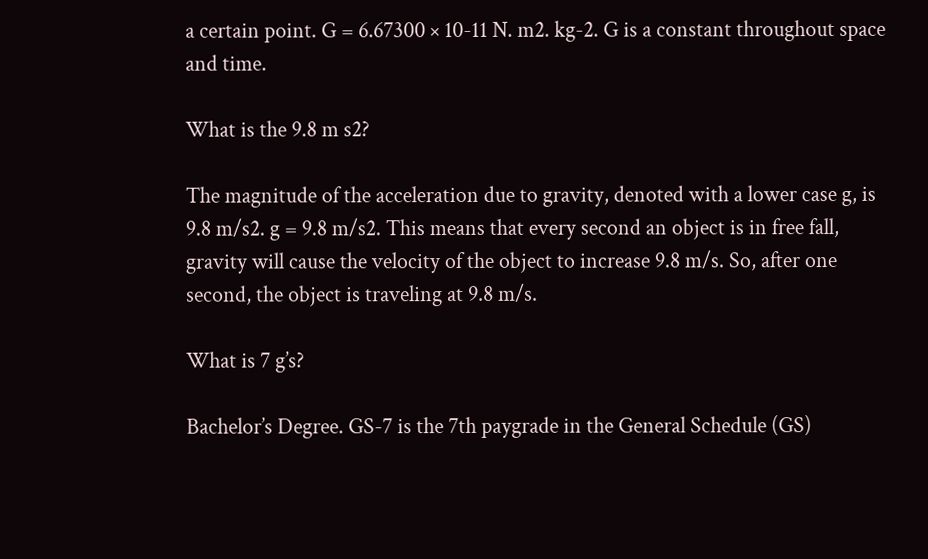a certain point. G = 6.67300 × 10-11 N. m2. kg-2. G is a constant throughout space and time.

What is the 9.8 m s2?

The magnitude of the acceleration due to gravity, denoted with a lower case g, is 9.8 m/s2. g = 9.8 m/s2. This means that every second an object is in free fall, gravity will cause the velocity of the object to increase 9.8 m/s. So, after one second, the object is traveling at 9.8 m/s.

What is 7 g’s?

Bachelor’s Degree. GS-7 is the 7th paygrade in the General Schedule (GS)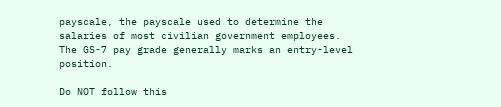payscale, the payscale used to determine the salaries of most civilian government employees. The GS-7 pay grade generally marks an entry-level position.

Do NOT follow this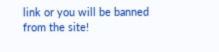link or you will be banned from the site!